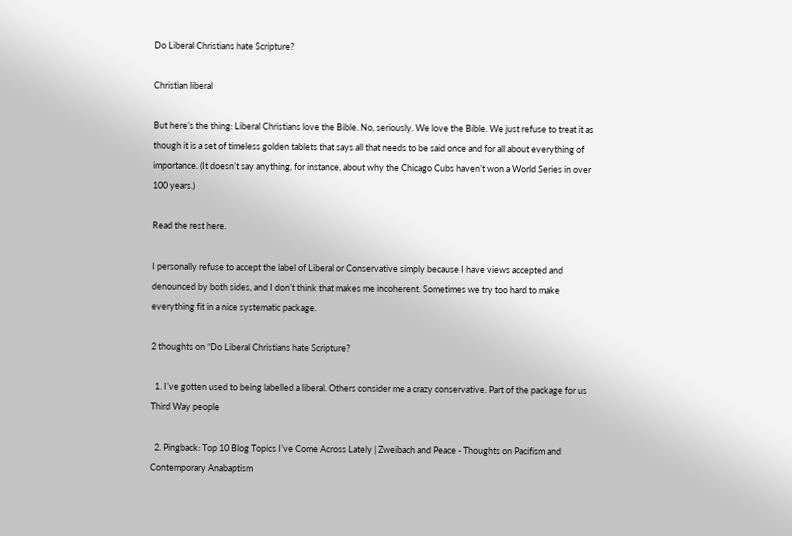Do Liberal Christians hate Scripture?

Christian liberal

But here’s the thing: Liberal Christians love the Bible. No, seriously. We love the Bible. We just refuse to treat it as though it is a set of timeless golden tablets that says all that needs to be said once and for all about everything of importance. (It doesn’t say anything, for instance, about why the Chicago Cubs haven’t won a World Series in over 100 years.)

Read the rest here.

I personally refuse to accept the label of Liberal or Conservative simply because I have views accepted and denounced by both sides, and I don’t think that makes me incoherent. Sometimes we try too hard to make everything fit in a nice systematic package.

2 thoughts on “Do Liberal Christians hate Scripture?

  1. I’ve gotten used to being labelled a liberal. Others consider me a crazy conservative. Part of the package for us Third Way people

  2. Pingback: Top 10 Blog Topics I’ve Come Across Lately | Zweibach and Peace - Thoughts on Pacifism and Contemporary Anabaptism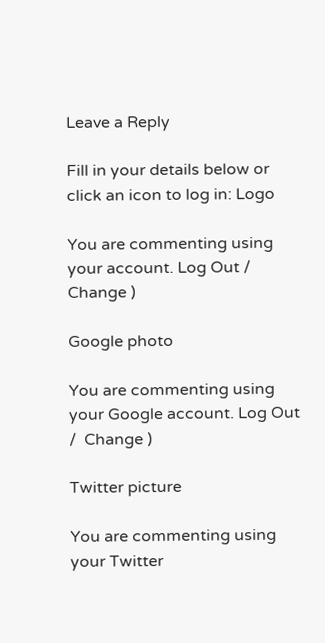Leave a Reply

Fill in your details below or click an icon to log in: Logo

You are commenting using your account. Log Out /  Change )

Google photo

You are commenting using your Google account. Log Out /  Change )

Twitter picture

You are commenting using your Twitter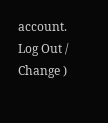account. Log Out /  Change )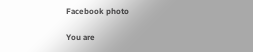Facebook photo

You are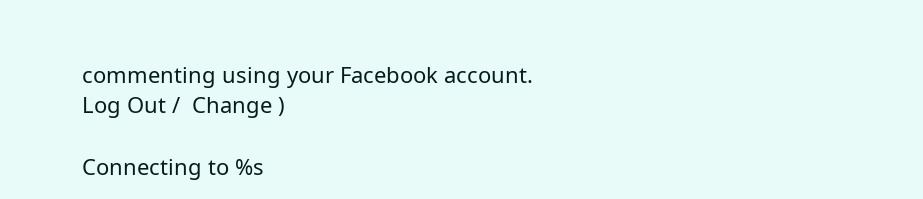commenting using your Facebook account. Log Out /  Change )

Connecting to %s